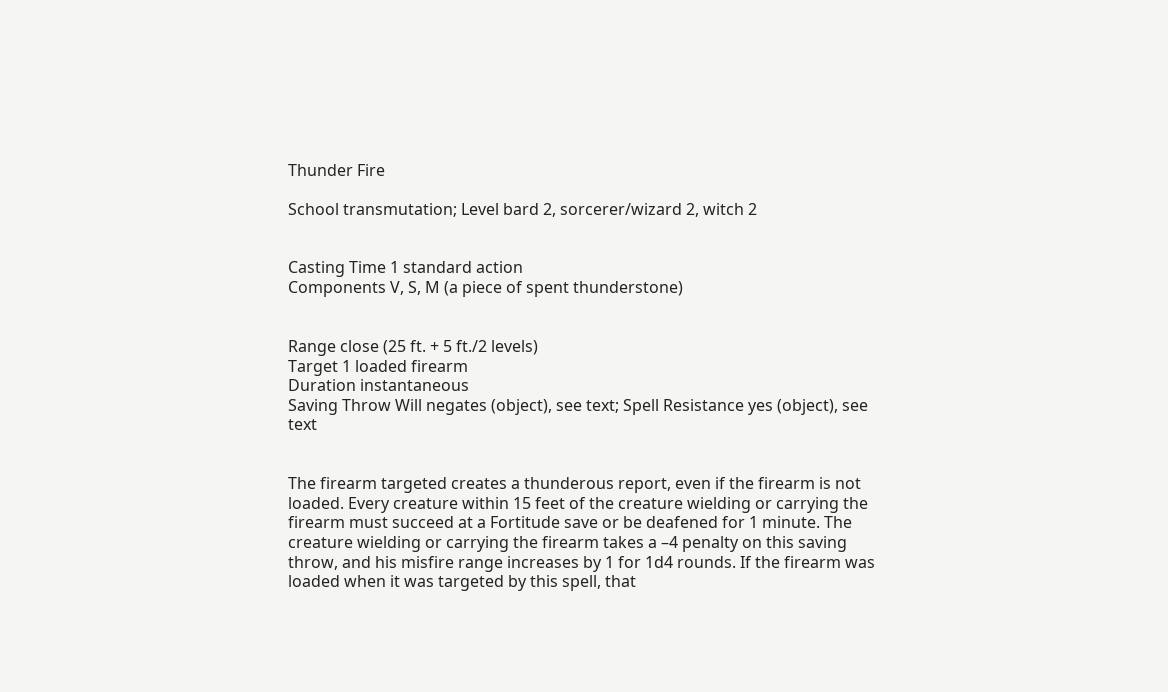Thunder Fire

School transmutation; Level bard 2, sorcerer/wizard 2, witch 2


Casting Time 1 standard action
Components V, S, M (a piece of spent thunderstone)


Range close (25 ft. + 5 ft./2 levels)
Target 1 loaded firearm
Duration instantaneous
Saving Throw Will negates (object), see text; Spell Resistance yes (object), see text


The firearm targeted creates a thunderous report, even if the firearm is not loaded. Every creature within 15 feet of the creature wielding or carrying the firearm must succeed at a Fortitude save or be deafened for 1 minute. The creature wielding or carrying the firearm takes a –4 penalty on this saving throw, and his misfire range increases by 1 for 1d4 rounds. If the firearm was loaded when it was targeted by this spell, that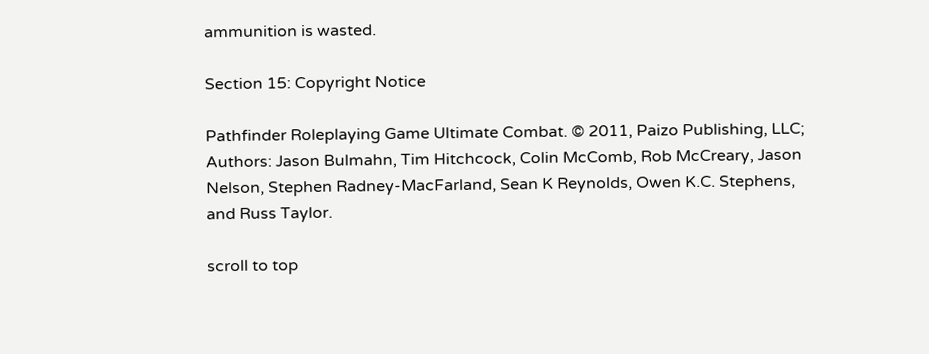ammunition is wasted.

Section 15: Copyright Notice

Pathfinder Roleplaying Game Ultimate Combat. © 2011, Paizo Publishing, LLC; Authors: Jason Bulmahn, Tim Hitchcock, Colin McComb, Rob McCreary, Jason Nelson, Stephen Radney-MacFarland, Sean K Reynolds, Owen K.C. Stephens, and Russ Taylor.

scroll to top